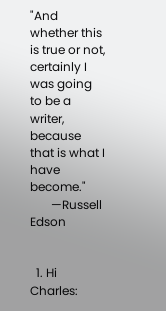"And whether this is true or not, certainly I was going to be a writer, because that is what I have become."
       —Russell Edson


  1. Hi Charles: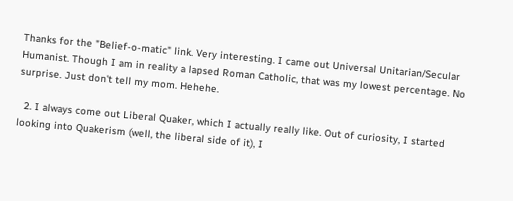Thanks for the "Belief-o-matic" link. Very interesting. I came out Universal Unitarian/Secular Humanist. Though I am in reality a lapsed Roman Catholic, that was my lowest percentage. No surprise. Just don't tell my mom. Hehehe.

  2. I always come out Liberal Quaker, which I actually really like. Out of curiosity, I started looking into Quakerism (well, the liberal side of it), I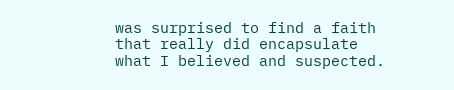was surprised to find a faith that really did encapsulate what I believed and suspected.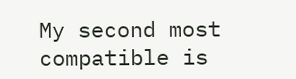My second most compatible is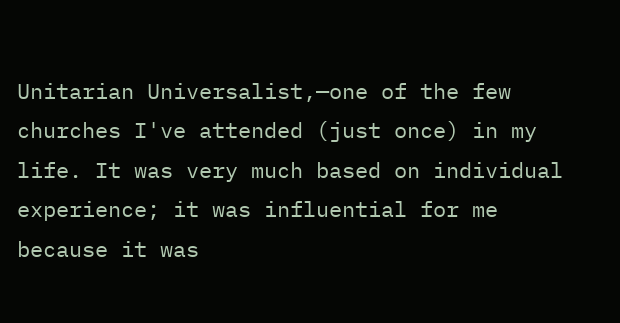Unitarian Universalist,—one of the few churches I've attended (just once) in my life. It was very much based on individual experience; it was influential for me because it was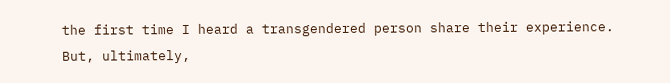the first time I heard a transgendered person share their experience. But, ultimately,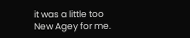it was a little too New Agey for me.